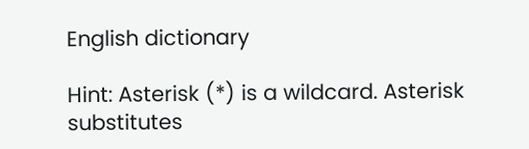English dictionary

Hint: Asterisk (*) is a wildcard. Asterisk substitutes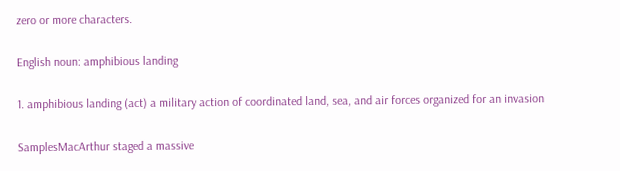zero or more characters.

English noun: amphibious landing

1. amphibious landing (act) a military action of coordinated land, sea, and air forces organized for an invasion

SamplesMacArthur staged a massive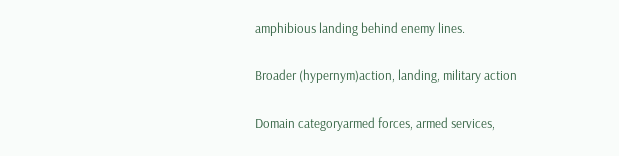amphibious landing behind enemy lines.

Broader (hypernym)action, landing, military action

Domain categoryarmed forces, armed services,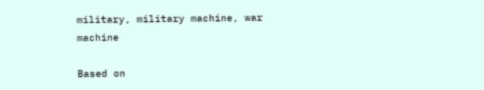military, military machine, war machine

Based on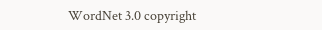WordNet 3.0 copyright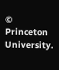© Princeton University.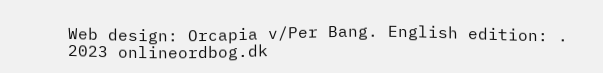Web design: Orcapia v/Per Bang. English edition: .
2023 onlineordbog.dk